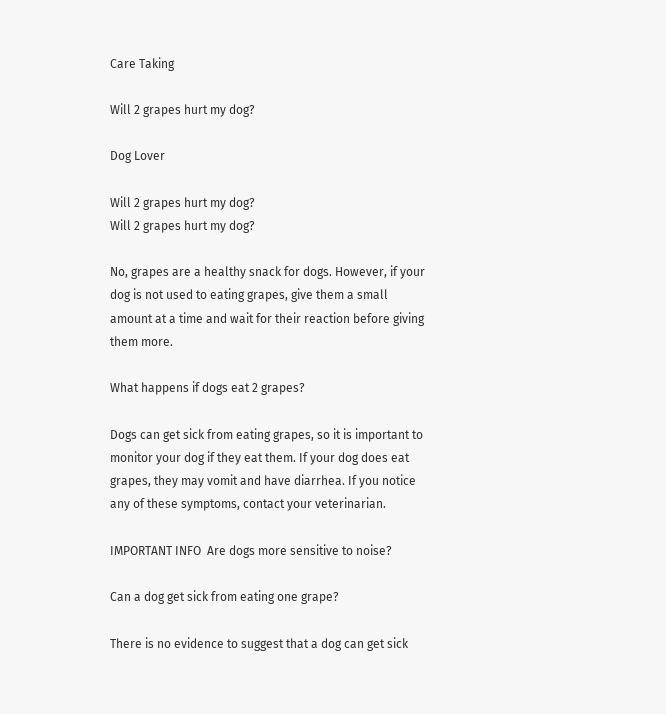Care Taking

Will 2 grapes hurt my dog?

Dog Lover

Will 2 grapes hurt my dog?
Will 2 grapes hurt my dog?

No, grapes are a healthy snack for dogs. However, if your dog is not used to eating grapes, give them a small amount at a time and wait for their reaction before giving them more.

What happens if dogs eat 2 grapes?

Dogs can get sick from eating grapes, so it is important to monitor your dog if they eat them. If your dog does eat grapes, they may vomit and have diarrhea. If you notice any of these symptoms, contact your veterinarian.

IMPORTANT INFO  Are dogs more sensitive to noise?

Can a dog get sick from eating one grape?

There is no evidence to suggest that a dog can get sick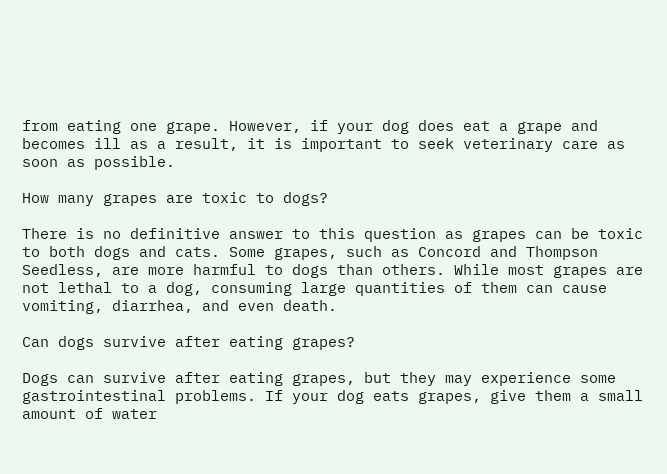from eating one grape. However, if your dog does eat a grape and becomes ill as a result, it is important to seek veterinary care as soon as possible.

How many grapes are toxic to dogs?

There is no definitive answer to this question as grapes can be toxic to both dogs and cats. Some grapes, such as Concord and Thompson Seedless, are more harmful to dogs than others. While most grapes are not lethal to a dog, consuming large quantities of them can cause vomiting, diarrhea, and even death.

Can dogs survive after eating grapes?

Dogs can survive after eating grapes, but they may experience some gastrointestinal problems. If your dog eats grapes, give them a small amount of water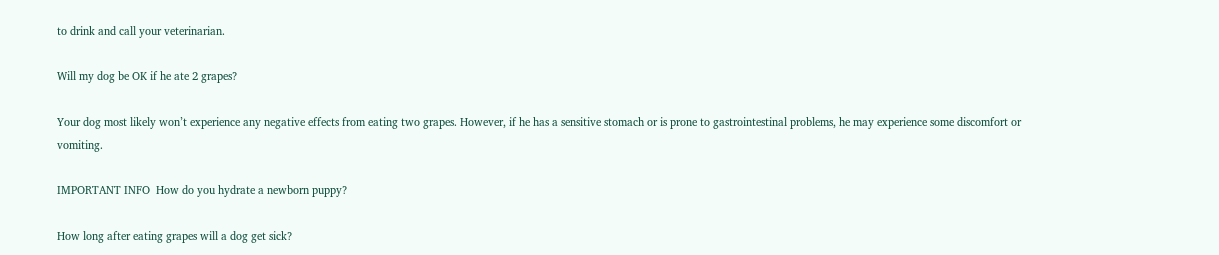to drink and call your veterinarian.

Will my dog be OK if he ate 2 grapes?

Your dog most likely won’t experience any negative effects from eating two grapes. However, if he has a sensitive stomach or is prone to gastrointestinal problems, he may experience some discomfort or vomiting.

IMPORTANT INFO  How do you hydrate a newborn puppy?

How long after eating grapes will a dog get sick?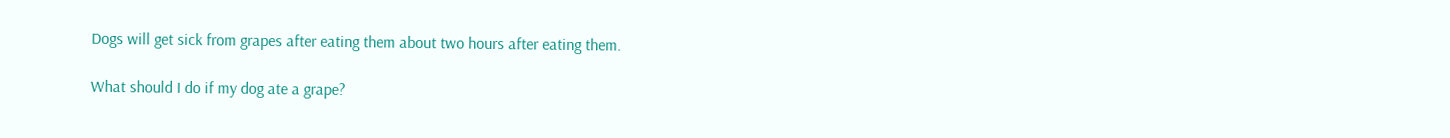Dogs will get sick from grapes after eating them about two hours after eating them.

What should I do if my dog ate a grape?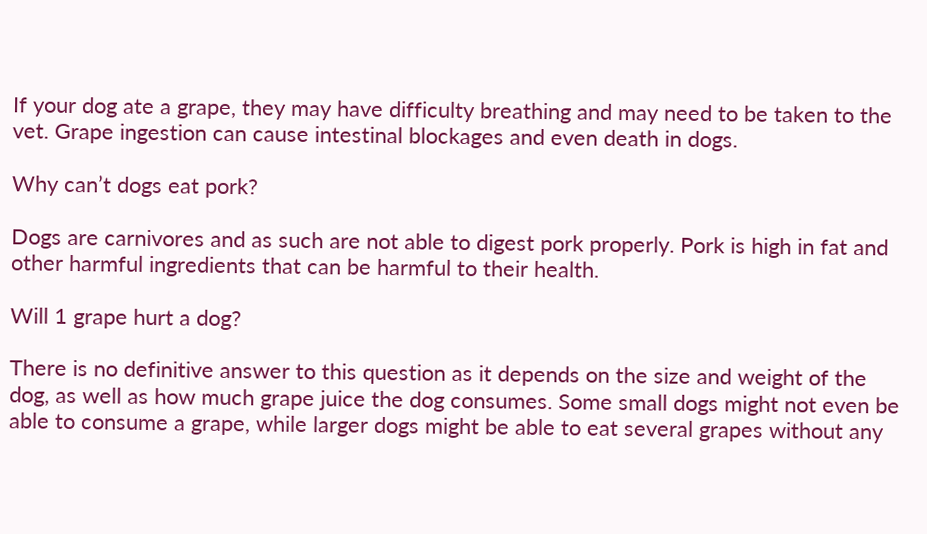If your dog ate a grape, they may have difficulty breathing and may need to be taken to the vet. Grape ingestion can cause intestinal blockages and even death in dogs.

Why can’t dogs eat pork?

Dogs are carnivores and as such are not able to digest pork properly. Pork is high in fat and other harmful ingredients that can be harmful to their health.

Will 1 grape hurt a dog?

There is no definitive answer to this question as it depends on the size and weight of the dog, as well as how much grape juice the dog consumes. Some small dogs might not even be able to consume a grape, while larger dogs might be able to eat several grapes without any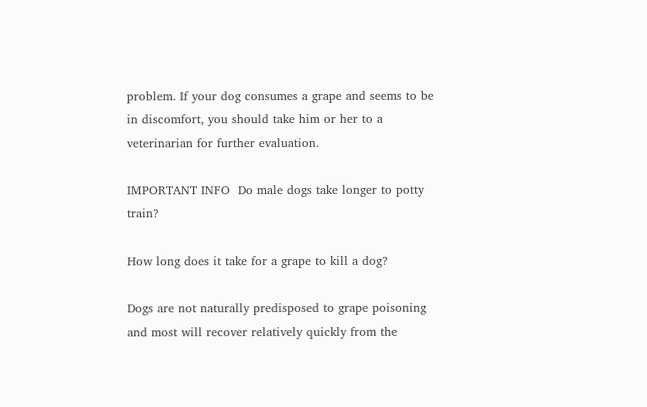problem. If your dog consumes a grape and seems to be in discomfort, you should take him or her to a veterinarian for further evaluation.

IMPORTANT INFO  Do male dogs take longer to potty train?

How long does it take for a grape to kill a dog?

Dogs are not naturally predisposed to grape poisoning and most will recover relatively quickly from the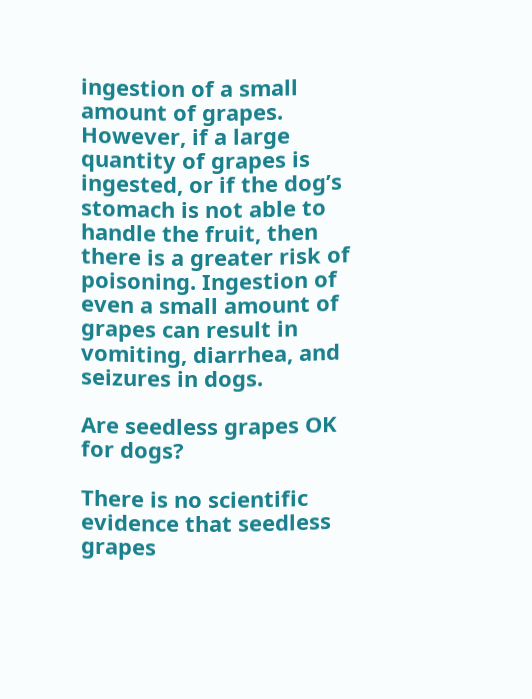ingestion of a small amount of grapes. However, if a large quantity of grapes is ingested, or if the dog’s stomach is not able to handle the fruit, then there is a greater risk of poisoning. Ingestion of even a small amount of grapes can result in vomiting, diarrhea, and seizures in dogs.

Are seedless grapes OK for dogs?

There is no scientific evidence that seedless grapes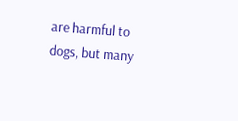are harmful to dogs, but many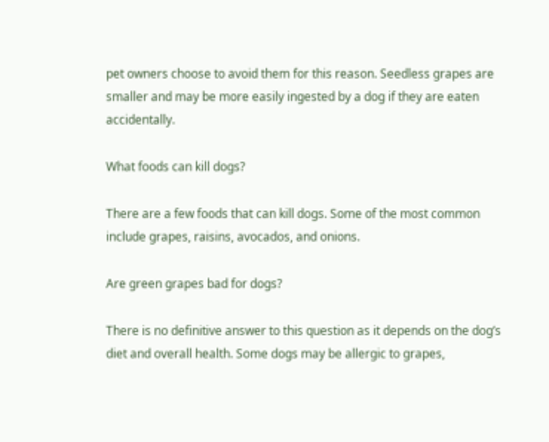pet owners choose to avoid them for this reason. Seedless grapes are smaller and may be more easily ingested by a dog if they are eaten accidentally.

What foods can kill dogs?

There are a few foods that can kill dogs. Some of the most common include grapes, raisins, avocados, and onions.

Are green grapes bad for dogs?

There is no definitive answer to this question as it depends on the dog’s diet and overall health. Some dogs may be allergic to grapes,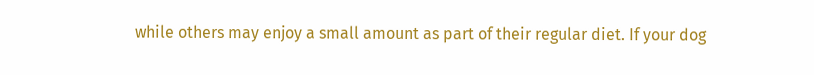while others may enjoy a small amount as part of their regular diet. If your dog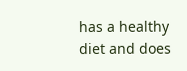has a healthy diet and does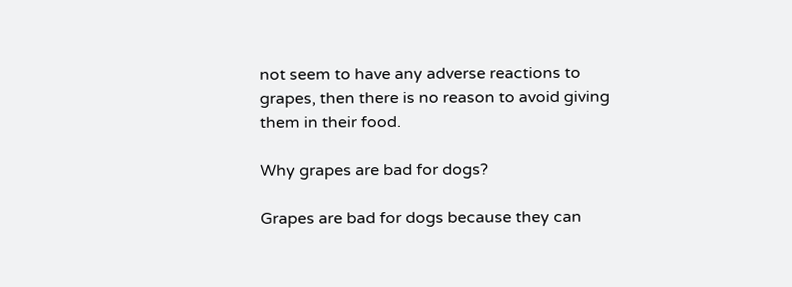not seem to have any adverse reactions to grapes, then there is no reason to avoid giving them in their food.

Why grapes are bad for dogs?

Grapes are bad for dogs because they can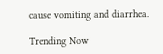cause vomiting and diarrhea.

Trending Now